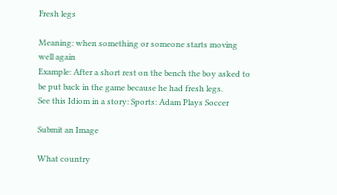Fresh legs

Meaning: when something or someone starts moving well again
Example: After a short rest on the bench the boy asked to be put back in the game because he had fresh legs.
See this Idiom in a story: Sports: Adam Plays Soccer

Submit an Image

What country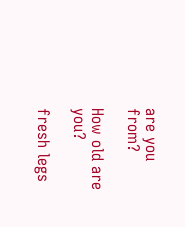are you from?

How old are you?

fresh legs